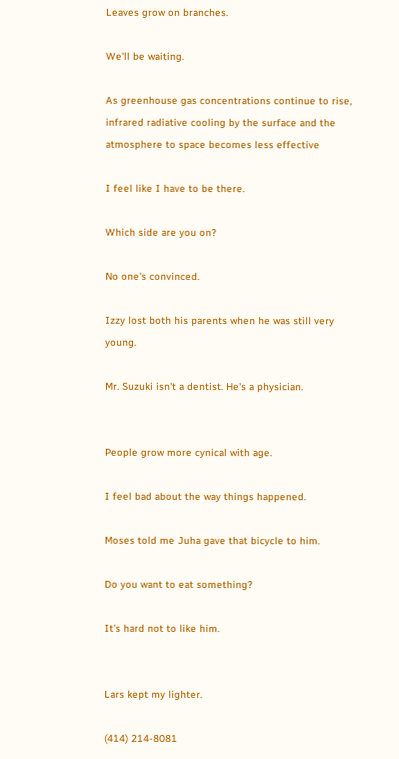Leaves grow on branches.

We'll be waiting.

As greenhouse gas concentrations continue to rise, infrared radiative cooling by the surface and the atmosphere to space becomes less effective

I feel like I have to be there.

Which side are you on?

No one's convinced.

Izzy lost both his parents when he was still very young.

Mr. Suzuki isn't a dentist. He's a physician.


People grow more cynical with age.

I feel bad about the way things happened.

Moses told me Juha gave that bicycle to him.

Do you want to eat something?

It's hard not to like him.


Lars kept my lighter.

(414) 214-8081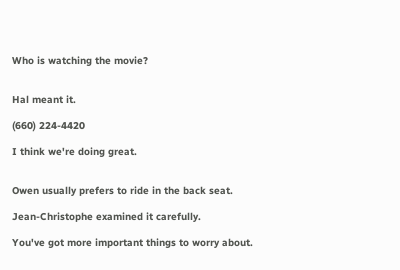Who is watching the movie?


Hal meant it.

(660) 224-4420

I think we're doing great.


Owen usually prefers to ride in the back seat.

Jean-Christophe examined it carefully.

You've got more important things to worry about.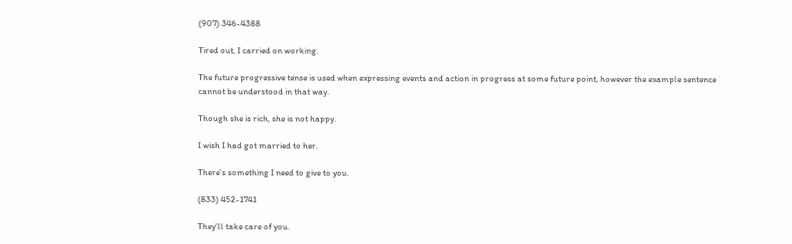(907) 346-4388

Tired out, I carried on working.

The future progressive tense is used when expressing events and action in progress at some future point, however the example sentence cannot be understood in that way.

Though she is rich, she is not happy.

I wish I had got married to her.

There's something I need to give to you.

(833) 452-1741

They'll take care of you.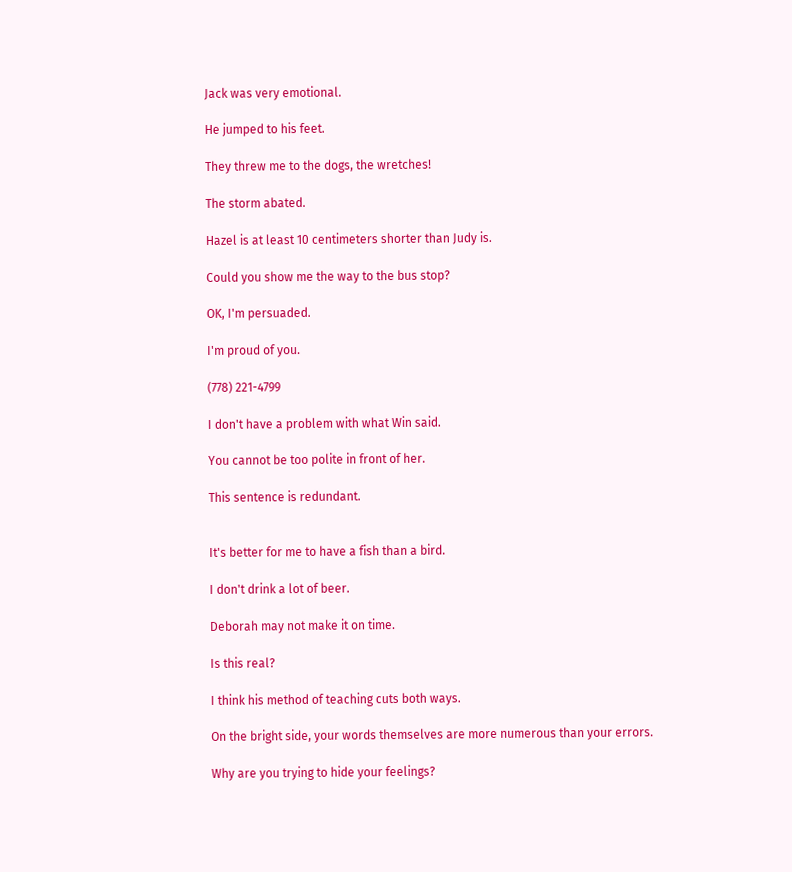Jack was very emotional.

He jumped to his feet.

They threw me to the dogs, the wretches!

The storm abated.

Hazel is at least 10 centimeters shorter than Judy is.

Could you show me the way to the bus stop?

OK, I'm persuaded.

I'm proud of you.

(778) 221-4799

I don't have a problem with what Win said.

You cannot be too polite in front of her.

This sentence is redundant.


It's better for me to have a fish than a bird.

I don't drink a lot of beer.

Deborah may not make it on time.

Is this real?

I think his method of teaching cuts both ways.

On the bright side, your words themselves are more numerous than your errors.

Why are you trying to hide your feelings?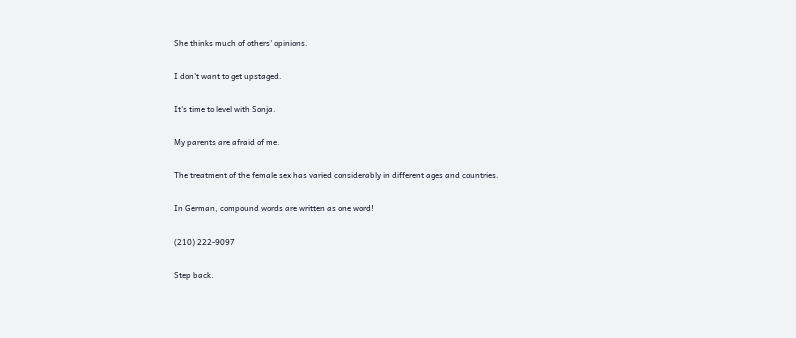She thinks much of others' opinions.

I don't want to get upstaged.

It's time to level with Sonja.

My parents are afraid of me.

The treatment of the female sex has varied considerably in different ages and countries.

In German, compound words are written as one word!

(210) 222-9097

Step back.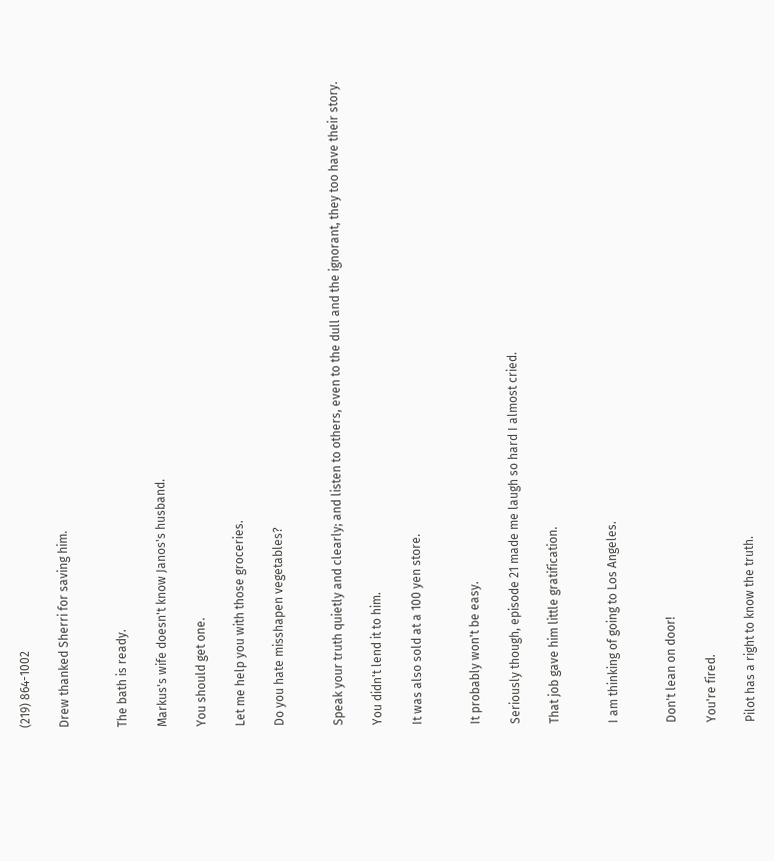(219) 864-1002

Drew thanked Sherri for saving him.


The bath is ready.

Markus's wife doesn't know Janos's husband.

You should get one.

Let me help you with those groceries.

Do you hate misshapen vegetables?


Speak your truth quietly and clearly; and listen to others, even to the dull and the ignorant, they too have their story.

You didn't lend it to him.

It was also sold at a 100 yen store.


It probably won't be easy.

Seriously though, episode 21 made me laugh so hard I almost cried.

That job gave him little gratification.


I am thinking of going to Los Angeles.


Don't lean on door!

You're fired.

Pilot has a right to know the truth.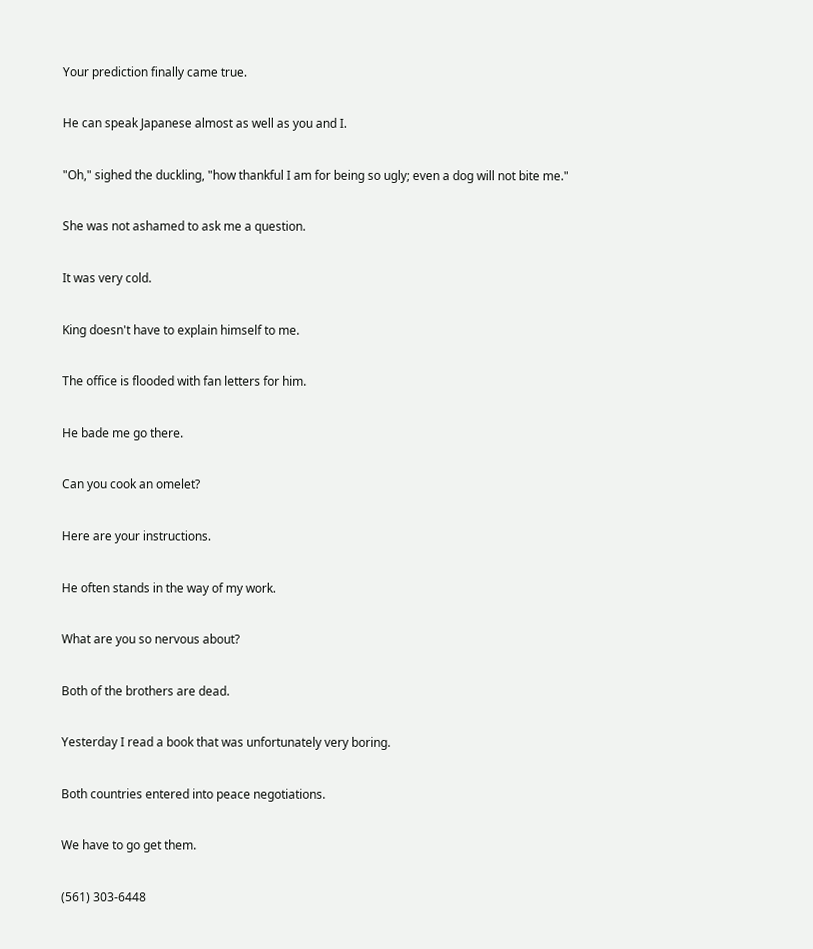Your prediction finally came true.

He can speak Japanese almost as well as you and I.

"Oh," sighed the duckling, "how thankful I am for being so ugly; even a dog will not bite me."

She was not ashamed to ask me a question.

It was very cold.

King doesn't have to explain himself to me.

The office is flooded with fan letters for him.

He bade me go there.

Can you cook an omelet?

Here are your instructions.

He often stands in the way of my work.

What are you so nervous about?

Both of the brothers are dead.

Yesterday I read a book that was unfortunately very boring.

Both countries entered into peace negotiations.

We have to go get them.

(561) 303-6448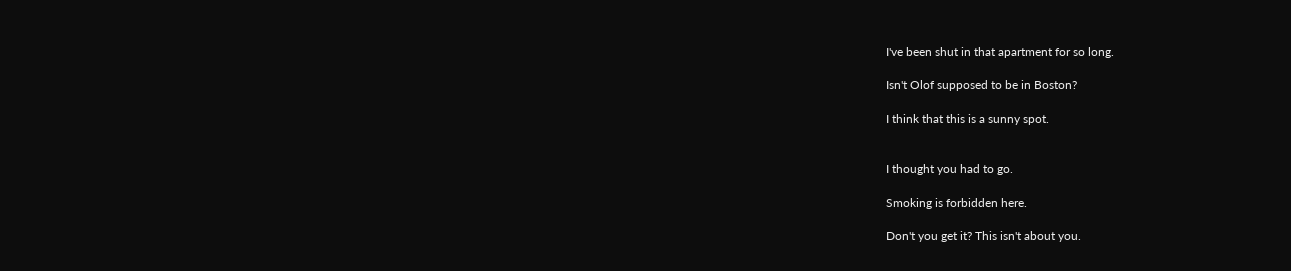I've been shut in that apartment for so long.

Isn't Olof supposed to be in Boston?

I think that this is a sunny spot.


I thought you had to go.

Smoking is forbidden here.

Don't you get it? This isn't about you.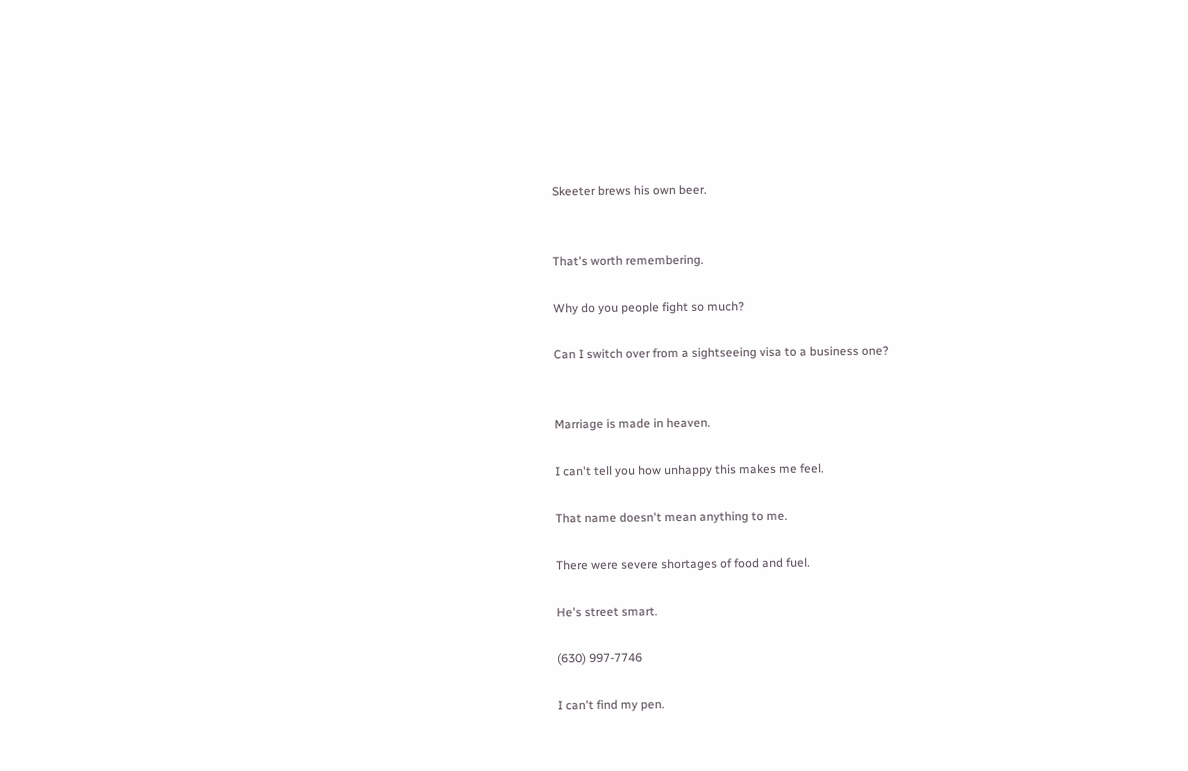Skeeter brews his own beer.


That's worth remembering.

Why do you people fight so much?

Can I switch over from a sightseeing visa to a business one?


Marriage is made in heaven.

I can't tell you how unhappy this makes me feel.

That name doesn't mean anything to me.

There were severe shortages of food and fuel.

He's street smart.

(630) 997-7746

I can't find my pen.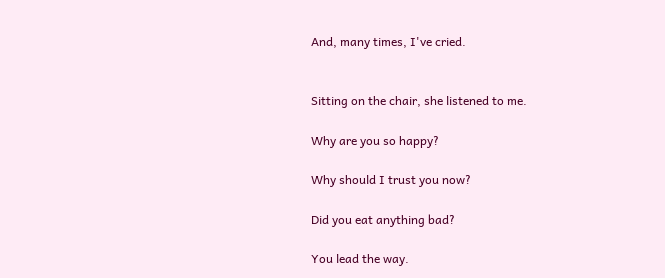And, many times, I've cried.


Sitting on the chair, she listened to me.

Why are you so happy?

Why should I trust you now?

Did you eat anything bad?

You lead the way.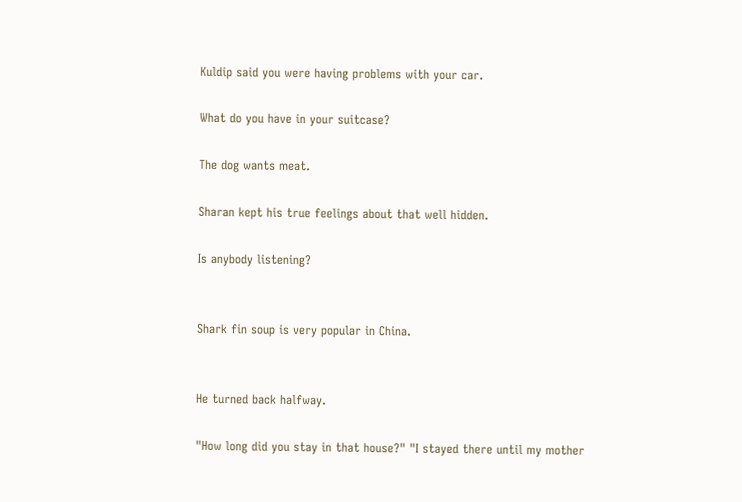Kuldip said you were having problems with your car.

What do you have in your suitcase?

The dog wants meat.

Sharan kept his true feelings about that well hidden.

Is anybody listening?


Shark fin soup is very popular in China.


He turned back halfway.

"How long did you stay in that house?" "I stayed there until my mother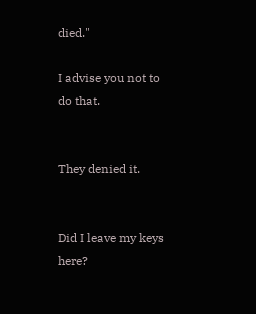died."

I advise you not to do that.


They denied it.


Did I leave my keys here?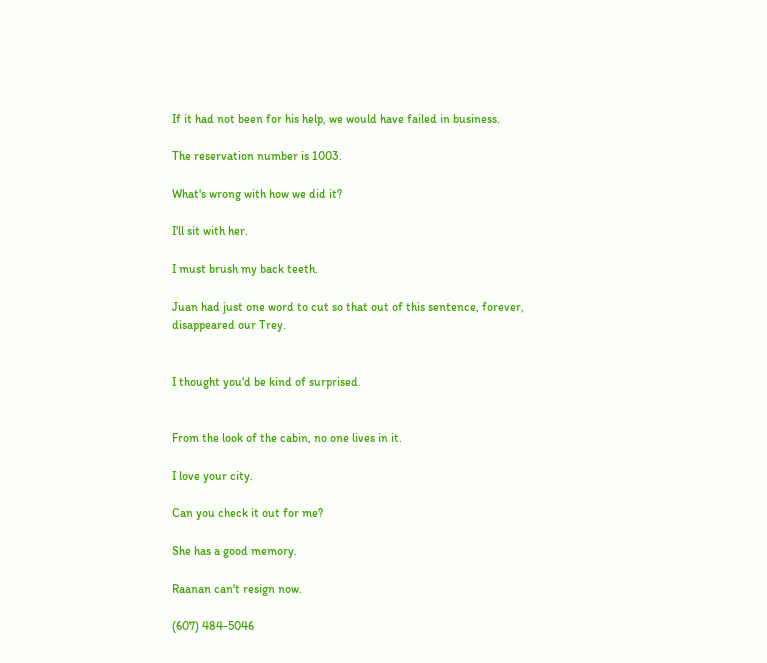If it had not been for his help, we would have failed in business.

The reservation number is 1003.

What's wrong with how we did it?

I'll sit with her.

I must brush my back teeth.

Juan had just one word to cut so that out of this sentence, forever, disappeared our Trey.


I thought you'd be kind of surprised.


From the look of the cabin, no one lives in it.

I love your city.

Can you check it out for me?

She has a good memory.

Raanan can't resign now.

(607) 484-5046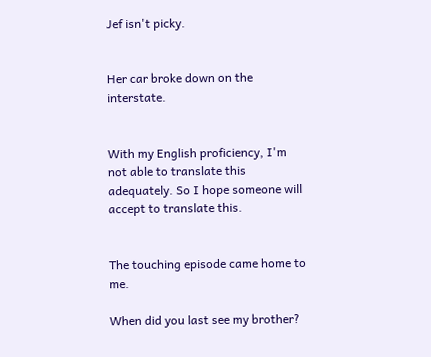Jef isn't picky.


Her car broke down on the interstate.


With my English proficiency, I'm not able to translate this adequately. So I hope someone will accept to translate this.


The touching episode came home to me.

When did you last see my brother?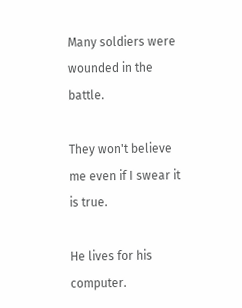Many soldiers were wounded in the battle.

They won't believe me even if I swear it is true.

He lives for his computer.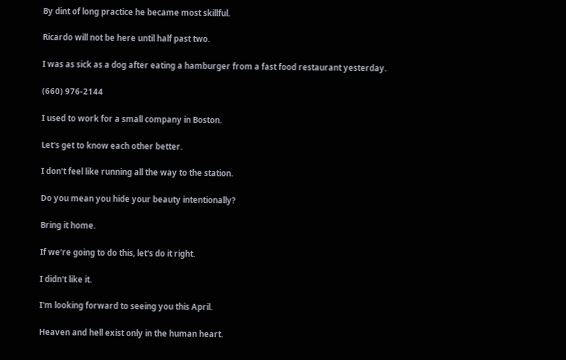By dint of long practice he became most skillful.

Ricardo will not be here until half past two.

I was as sick as a dog after eating a hamburger from a fast food restaurant yesterday.

(660) 976-2144

I used to work for a small company in Boston.

Let's get to know each other better.

I don't feel like running all the way to the station.

Do you mean you hide your beauty intentionally?

Bring it home.

If we're going to do this, let's do it right.

I didn't like it.

I'm looking forward to seeing you this April.

Heaven and hell exist only in the human heart.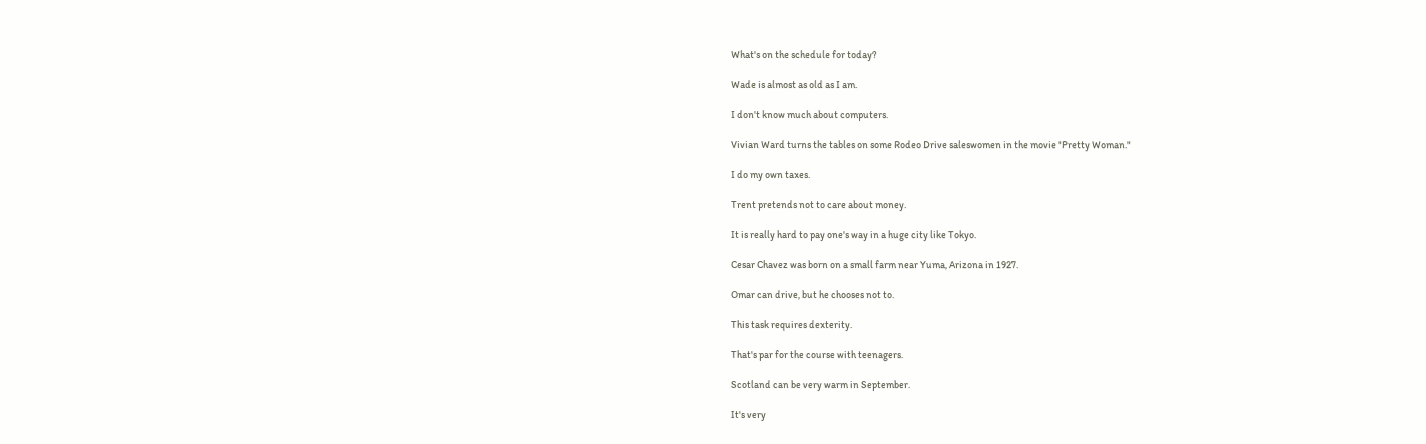What's on the schedule for today?

Wade is almost as old as I am.

I don't know much about computers.

Vivian Ward turns the tables on some Rodeo Drive saleswomen in the movie "Pretty Woman."

I do my own taxes.

Trent pretends not to care about money.

It is really hard to pay one's way in a huge city like Tokyo.

Cesar Chavez was born on a small farm near Yuma, Arizona in 1927.

Omar can drive, but he chooses not to.

This task requires dexterity.

That's par for the course with teenagers.

Scotland can be very warm in September.

It's very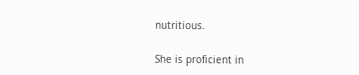nutritious.

She is proficient in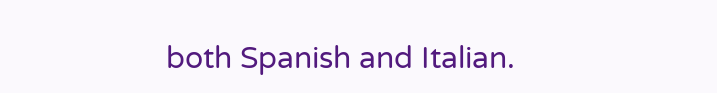both Spanish and Italian.